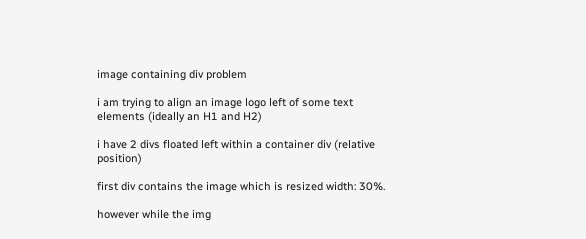image containing div problem

i am trying to align an image logo left of some text elements (ideally an H1 and H2)

i have 2 divs floated left within a container div (relative position)

first div contains the image which is resized width: 30%.

however while the img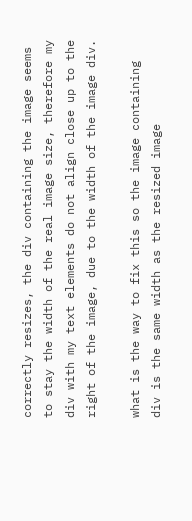correctly resizes, the div containing the image seems to stay the width of the real image size, therefore my div with my text elements do not align close up to the right of the image, due to the width of the image div.

what is the way to fix this so the image containing div is the same width as the resized image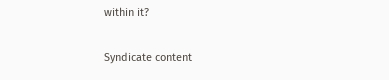within it?

Syndicate content